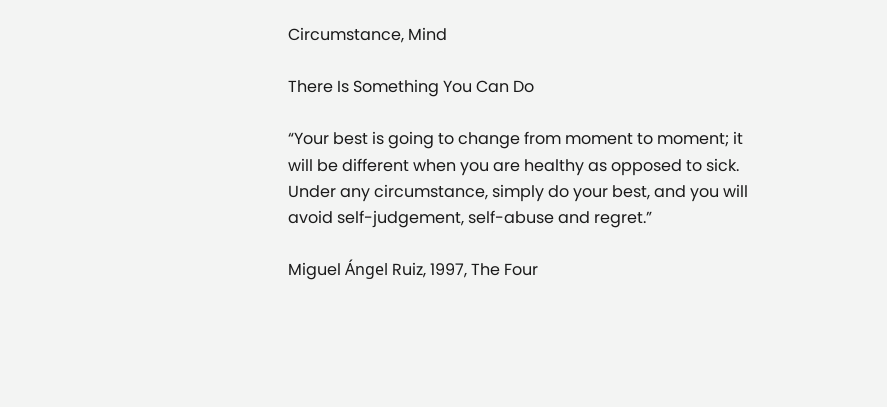Circumstance, Mind

There Is Something You Can Do

“Your best is going to change from moment to moment; it will be different when you are healthy as opposed to sick. Under any circumstance, simply do your best, and you will avoid self-judgement, self-abuse and regret.”

Miguel Ángel Ruiz, 1997, The Four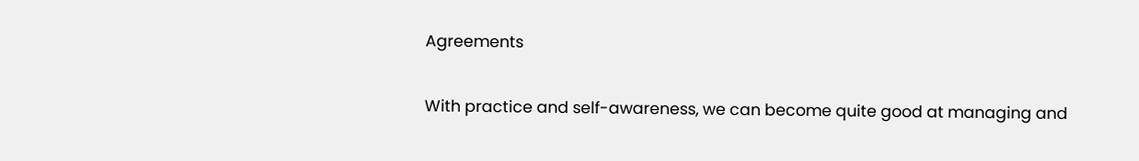Agreements

With practice and self-awareness, we can become quite good at managing and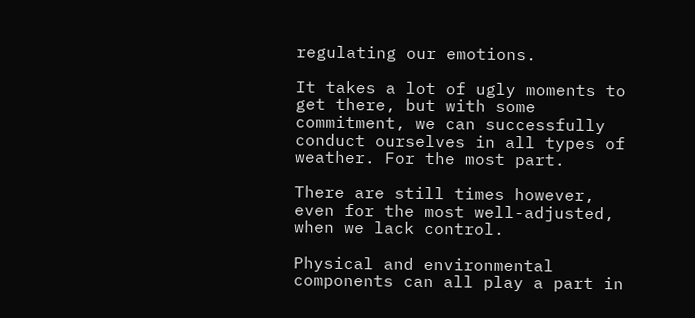regulating our emotions.

It takes a lot of ugly moments to get there, but with some commitment, we can successfully conduct ourselves in all types of weather. For the most part.

There are still times however, even for the most well-adjusted, when we lack control.

Physical and environmental components can all play a part in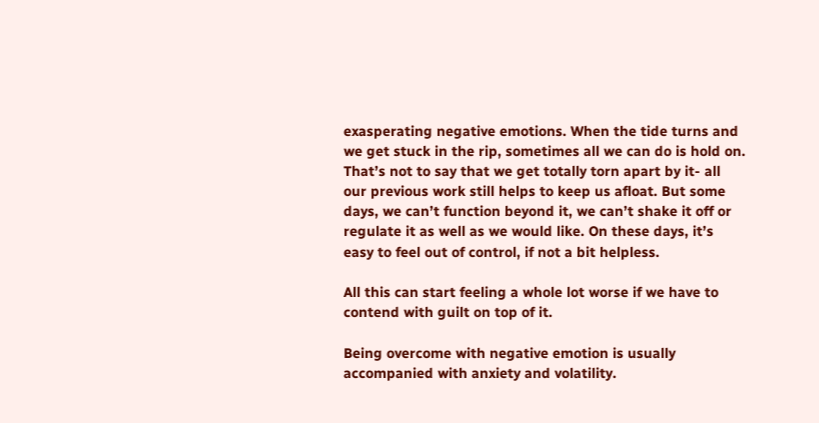exasperating negative emotions. When the tide turns and we get stuck in the rip, sometimes all we can do is hold on. That’s not to say that we get totally torn apart by it- all our previous work still helps to keep us afloat. But some days, we can’t function beyond it, we can’t shake it off or regulate it as well as we would like. On these days, it’s easy to feel out of control, if not a bit helpless.

All this can start feeling a whole lot worse if we have to contend with guilt on top of it.

Being overcome with negative emotion is usually accompanied with anxiety and volatility.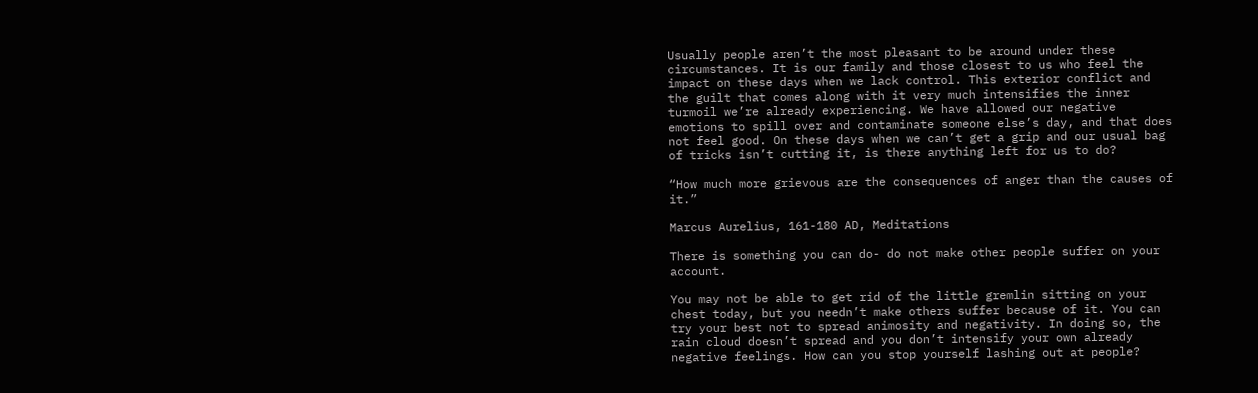Usually people aren’t the most pleasant to be around under these circumstances. It is our family and those closest to us who feel the impact on these days when we lack control. This exterior conflict and the guilt that comes along with it very much intensifies the inner turmoil we’re already experiencing. We have allowed our negative emotions to spill over and contaminate someone else’s day, and that does not feel good. On these days when we can’t get a grip and our usual bag of tricks isn’t cutting it, is there anything left for us to do?

“How much more grievous are the consequences of anger than the causes of it.”

Marcus Aurelius, 161-180 AD, Meditations

There is something you can do- do not make other people suffer on your account.

You may not be able to get rid of the little gremlin sitting on your chest today, but you needn’t make others suffer because of it. You can try your best not to spread animosity and negativity. In doing so, the rain cloud doesn’t spread and you don’t intensify your own already negative feelings. How can you stop yourself lashing out at people?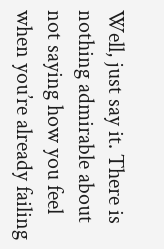Well, just say it. There is nothing admirable about not saying how you feel when you’re already failing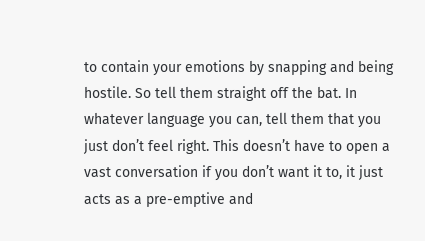to contain your emotions by snapping and being hostile. So tell them straight off the bat. In whatever language you can, tell them that you just don’t feel right. This doesn’t have to open a vast conversation if you don’t want it to, it just acts as a pre-emptive and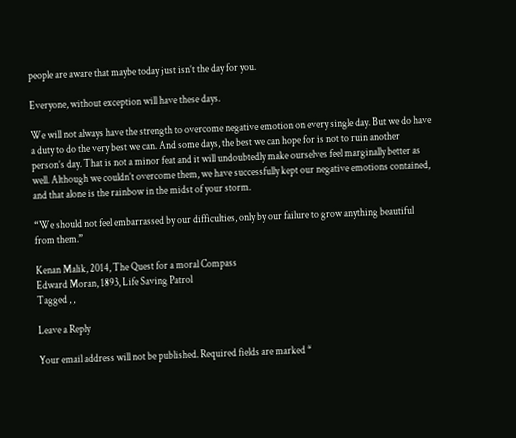people are aware that maybe today just isn’t the day for you.

Everyone, without exception will have these days.

We will not always have the strength to overcome negative emotion on every single day. But we do have a duty to do the very best we can. And some days, the best we can hope for is not to ruin another person’s day. That is not a minor feat and it will undoubtedly make ourselves feel marginally better as well. Although we couldn’t overcome them, we have successfully kept our negative emotions contained, and that alone is the rainbow in the midst of your storm.

“We should not feel embarrassed by our difficulties, only by our failure to grow anything beautiful from them.”

Kenan Malik, 2014, The Quest for a moral Compass
Edward Moran, 1893, Life Saving Patrol
Tagged , ,

Leave a Reply

Your email address will not be published. Required fields are marked *